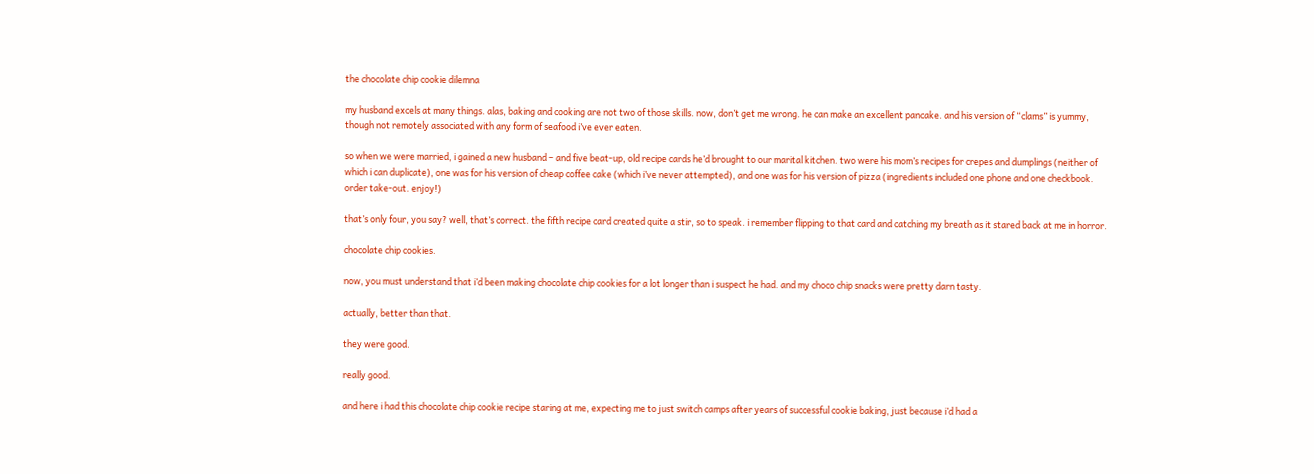the chocolate chip cookie dilemna

my husband excels at many things. alas, baking and cooking are not two of those skills. now, don’t get me wrong. he can make an excellent pancake. and his version of “clams” is yummy, though not remotely associated with any form of seafood i’ve ever eaten.

so when we were married, i gained a new husband – and five beat-up, old recipe cards he’d brought to our marital kitchen. two were his mom’s recipes for crepes and dumplings (neither of which i can duplicate), one was for his version of cheap coffee cake (which i’ve never attempted), and one was for his version of pizza (ingredients included one phone and one checkbook. order take-out. enjoy!)

that’s only four, you say? well, that’s correct. the fifth recipe card created quite a stir, so to speak. i remember flipping to that card and catching my breath as it stared back at me in horror.

chocolate chip cookies.

now, you must understand that i’d been making chocolate chip cookies for a lot longer than i suspect he had. and my choco chip snacks were pretty darn tasty.

actually, better than that.

they were good.

really good.

and here i had this chocolate chip cookie recipe staring at me, expecting me to just switch camps after years of successful cookie baking, just because i’d had a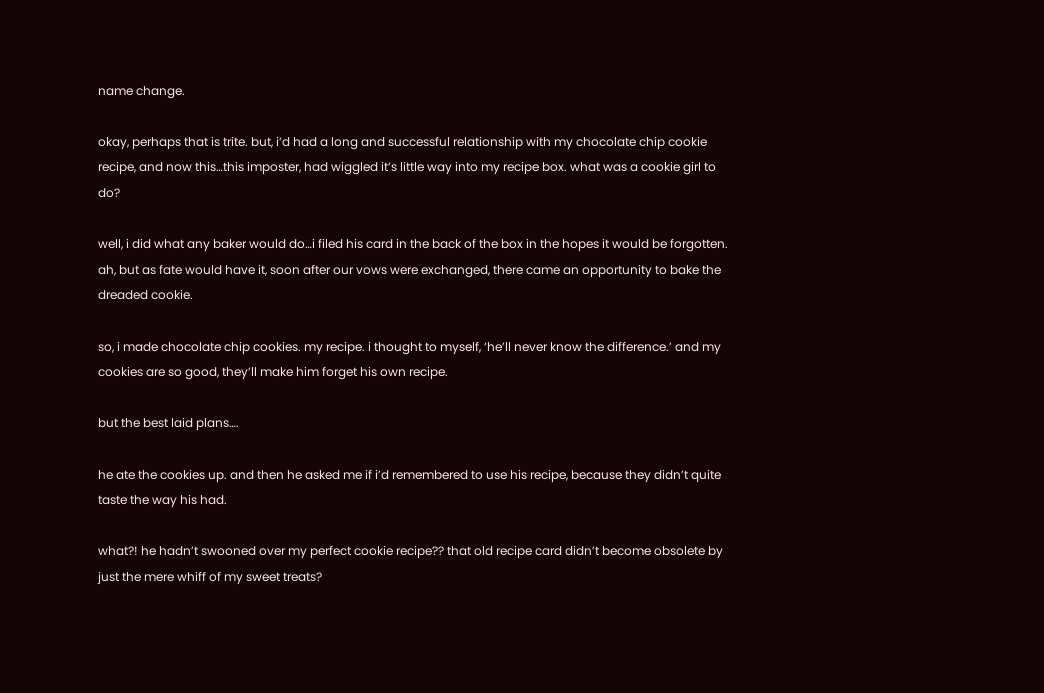name change.

okay, perhaps that is trite. but, i’d had a long and successful relationship with my chocolate chip cookie recipe, and now this…this imposter, had wiggled it’s little way into my recipe box. what was a cookie girl to do?

well, i did what any baker would do…i filed his card in the back of the box in the hopes it would be forgotten. ah, but as fate would have it, soon after our vows were exchanged, there came an opportunity to bake the dreaded cookie.

so, i made chocolate chip cookies. my recipe. i thought to myself, ‘he’ll never know the difference.’ and my cookies are so good, they’ll make him forget his own recipe.

but the best laid plans….

he ate the cookies up. and then he asked me if i’d remembered to use his recipe, because they didn’t quite taste the way his had.

what?! he hadn’t swooned over my perfect cookie recipe?? that old recipe card didn’t become obsolete by just the mere whiff of my sweet treats?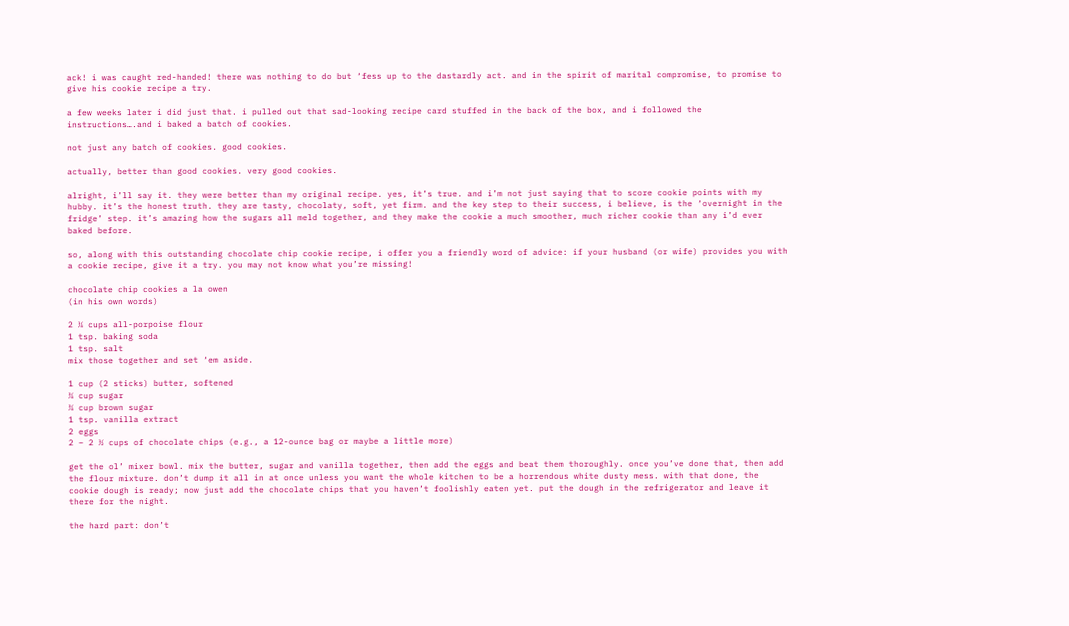ack! i was caught red-handed! there was nothing to do but ‘fess up to the dastardly act. and in the spirit of marital compromise, to promise to give his cookie recipe a try.

a few weeks later i did just that. i pulled out that sad-looking recipe card stuffed in the back of the box, and i followed the instructions….and i baked a batch of cookies.

not just any batch of cookies. good cookies.

actually, better than good cookies. very good cookies.

alright, i’ll say it. they were better than my original recipe. yes, it’s true. and i’m not just saying that to score cookie points with my hubby. it’s the honest truth. they are tasty, chocolaty, soft, yet firm. and the key step to their success, i believe, is the ‘overnight in the fridge’ step. it’s amazing how the sugars all meld together, and they make the cookie a much smoother, much richer cookie than any i’d ever baked before.

so, along with this outstanding chocolate chip cookie recipe, i offer you a friendly word of advice: if your husband (or wife) provides you with a cookie recipe, give it a try. you may not know what you’re missing!

chocolate chip cookies a la owen
(in his own words)

2 ¼ cups all-porpoise flour
1 tsp. baking soda
1 tsp. salt
mix those together and set ‘em aside.

1 cup (2 sticks) butter, softened
¾ cup sugar
¾ cup brown sugar
1 tsp. vanilla extract
2 eggs
2 – 2 ½ cups of chocolate chips (e.g., a 12-ounce bag or maybe a little more)

get the ol’ mixer bowl. mix the butter, sugar and vanilla together, then add the eggs and beat them thoroughly. once you’ve done that, then add the flour mixture. don’t dump it all in at once unless you want the whole kitchen to be a horrendous white dusty mess. with that done, the cookie dough is ready; now just add the chocolate chips that you haven’t foolishly eaten yet. put the dough in the refrigerator and leave it there for the night.

the hard part: don’t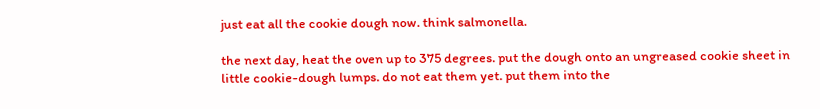just eat all the cookie dough now. think salmonella.

the next day, heat the oven up to 375 degrees. put the dough onto an ungreased cookie sheet in little cookie-dough lumps. do not eat them yet. put them into the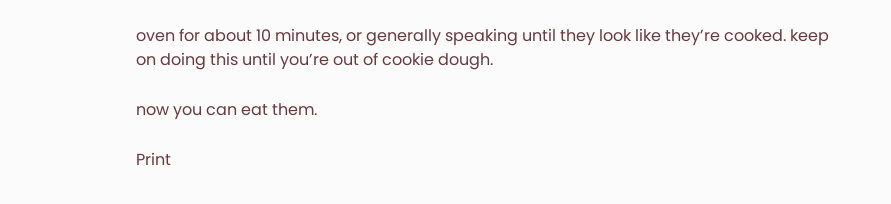oven for about 10 minutes, or generally speaking until they look like they’re cooked. keep on doing this until you’re out of cookie dough.

now you can eat them.

Print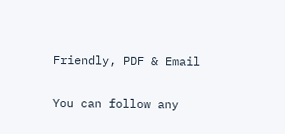Friendly, PDF & Email

You can follow any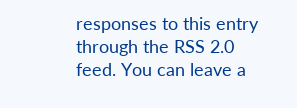responses to this entry through the RSS 2.0 feed. You can leave a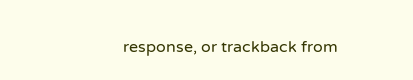response, or trackback from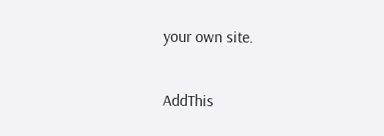your own site.

AddThis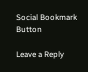Social Bookmark Button

Leave a Reply